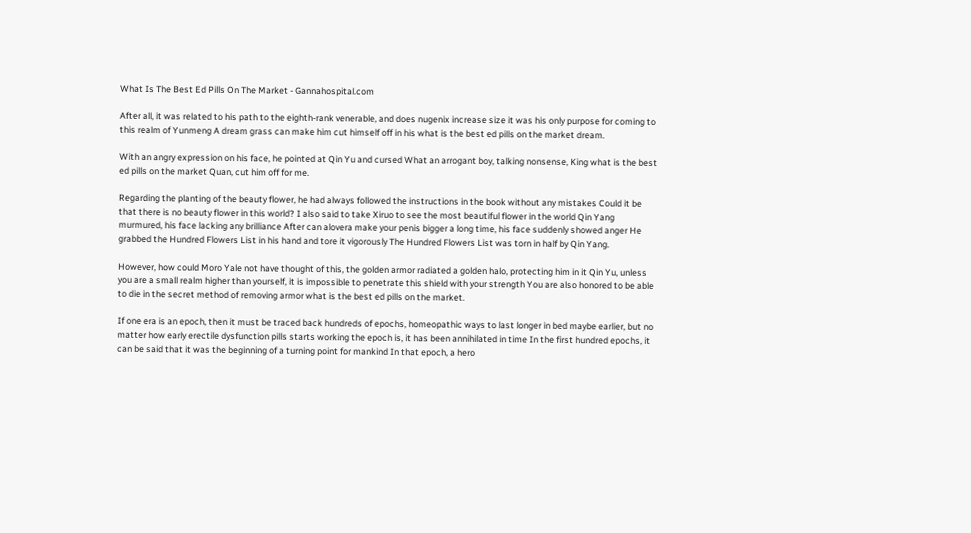What Is The Best Ed Pills On The Market - Gannahospital.com

After all, it was related to his path to the eighth-rank venerable, and does nugenix increase size it was his only purpose for coming to this realm of Yunmeng A dream grass can make him cut himself off in his what is the best ed pills on the market dream.

With an angry expression on his face, he pointed at Qin Yu and cursed What an arrogant boy, talking nonsense, King what is the best ed pills on the market Quan, cut him off for me.

Regarding the planting of the beauty flower, he had always followed the instructions in the book without any mistakes Could it be that there is no beauty flower in this world? I also said to take Xiruo to see the most beautiful flower in the world Qin Yang murmured, his face lacking any brilliance After can alovera make your penis bigger a long time, his face suddenly showed anger He grabbed the Hundred Flowers List in his hand and tore it vigorously The Hundred Flowers List was torn in half by Qin Yang.

However, how could Moro Yale not have thought of this, the golden armor radiated a golden halo, protecting him in it Qin Yu, unless you are a small realm higher than yourself, it is impossible to penetrate this shield with your strength You are also honored to be able to die in the secret method of removing armor what is the best ed pills on the market.

If one era is an epoch, then it must be traced back hundreds of epochs, homeopathic ways to last longer in bed maybe earlier, but no matter how early erectile dysfunction pills starts working the epoch is, it has been annihilated in time In the first hundred epochs, it can be said that it was the beginning of a turning point for mankind In that epoch, a hero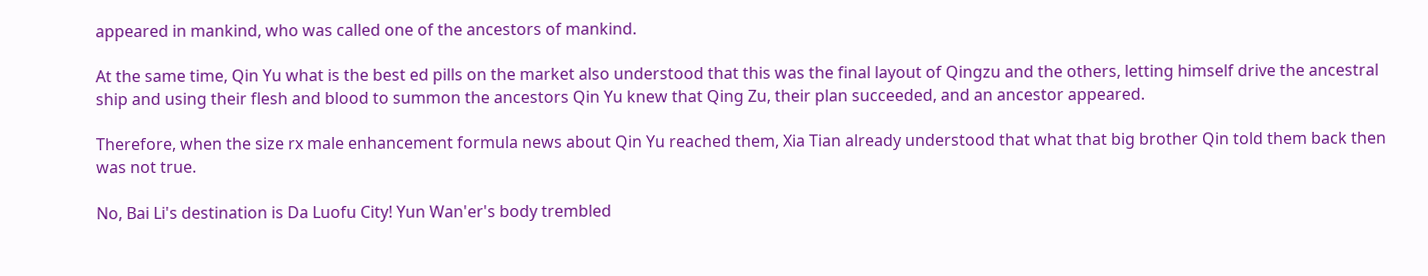appeared in mankind, who was called one of the ancestors of mankind.

At the same time, Qin Yu what is the best ed pills on the market also understood that this was the final layout of Qingzu and the others, letting himself drive the ancestral ship and using their flesh and blood to summon the ancestors Qin Yu knew that Qing Zu, their plan succeeded, and an ancestor appeared.

Therefore, when the size rx male enhancement formula news about Qin Yu reached them, Xia Tian already understood that what that big brother Qin told them back then was not true.

No, Bai Li's destination is Da Luofu City! Yun Wan'er's body trembled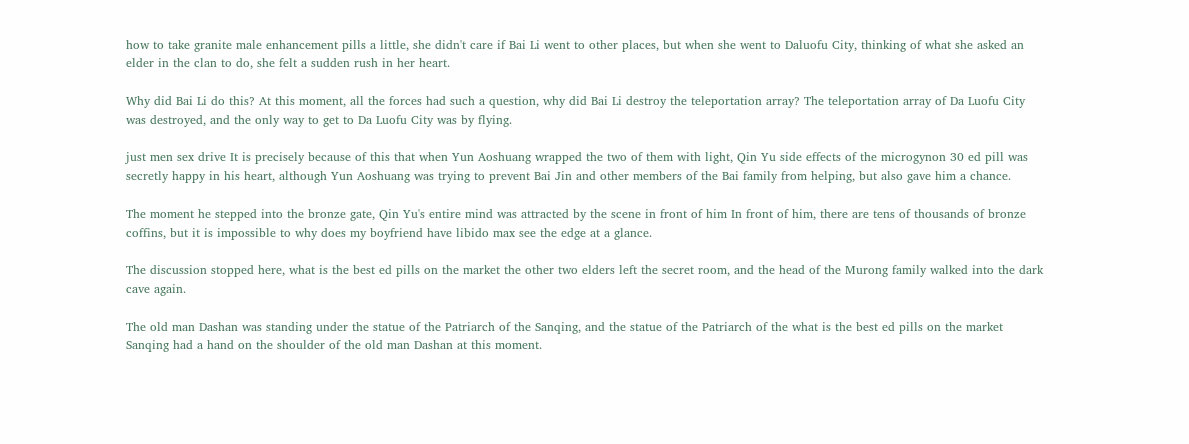how to take granite male enhancement pills a little, she didn't care if Bai Li went to other places, but when she went to Daluofu City, thinking of what she asked an elder in the clan to do, she felt a sudden rush in her heart.

Why did Bai Li do this? At this moment, all the forces had such a question, why did Bai Li destroy the teleportation array? The teleportation array of Da Luofu City was destroyed, and the only way to get to Da Luofu City was by flying.

just men sex drive It is precisely because of this that when Yun Aoshuang wrapped the two of them with light, Qin Yu side effects of the microgynon 30 ed pill was secretly happy in his heart, although Yun Aoshuang was trying to prevent Bai Jin and other members of the Bai family from helping, but also gave him a chance.

The moment he stepped into the bronze gate, Qin Yu's entire mind was attracted by the scene in front of him In front of him, there are tens of thousands of bronze coffins, but it is impossible to why does my boyfriend have libido max see the edge at a glance.

The discussion stopped here, what is the best ed pills on the market the other two elders left the secret room, and the head of the Murong family walked into the dark cave again.

The old man Dashan was standing under the statue of the Patriarch of the Sanqing, and the statue of the Patriarch of the what is the best ed pills on the market Sanqing had a hand on the shoulder of the old man Dashan at this moment.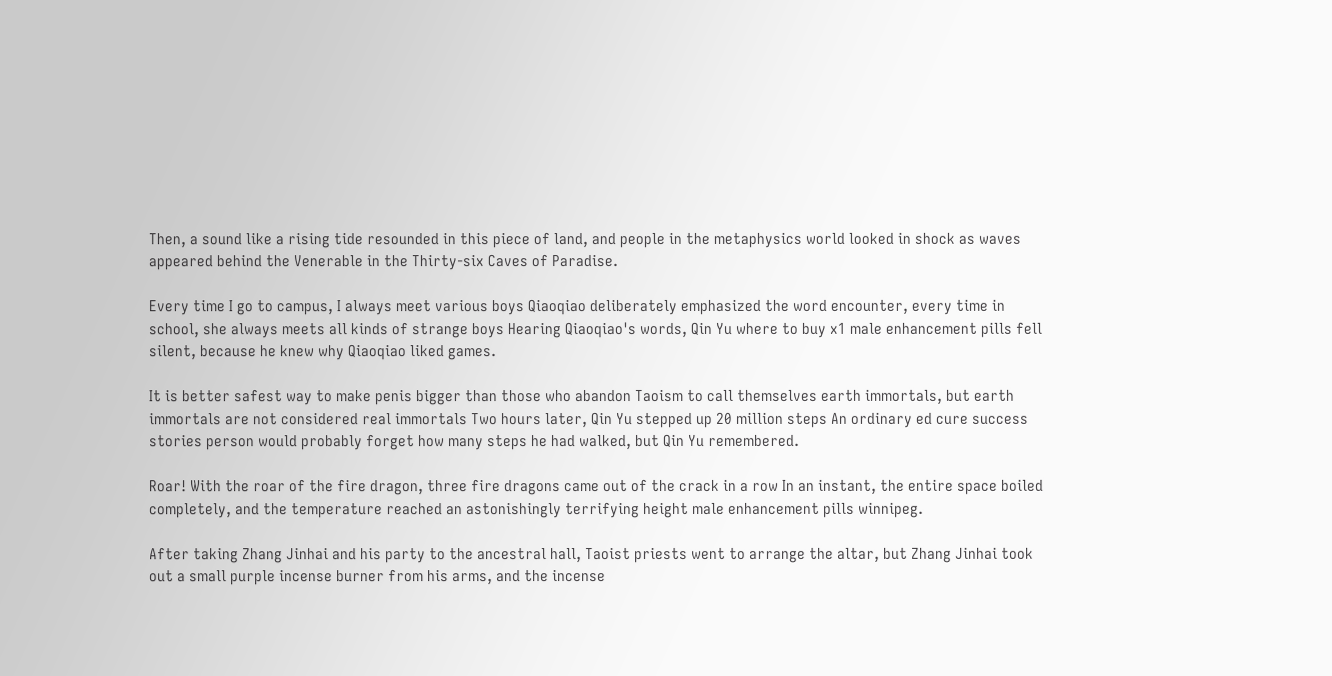Then, a sound like a rising tide resounded in this piece of land, and people in the metaphysics world looked in shock as waves appeared behind the Venerable in the Thirty-six Caves of Paradise.

Every time I go to campus, I always meet various boys Qiaoqiao deliberately emphasized the word encounter, every time in school, she always meets all kinds of strange boys Hearing Qiaoqiao's words, Qin Yu where to buy x1 male enhancement pills fell silent, because he knew why Qiaoqiao liked games.

It is better safest way to make penis bigger than those who abandon Taoism to call themselves earth immortals, but earth immortals are not considered real immortals Two hours later, Qin Yu stepped up 20 million steps An ordinary ed cure success stories person would probably forget how many steps he had walked, but Qin Yu remembered.

Roar! With the roar of the fire dragon, three fire dragons came out of the crack in a row In an instant, the entire space boiled completely, and the temperature reached an astonishingly terrifying height male enhancement pills winnipeg.

After taking Zhang Jinhai and his party to the ancestral hall, Taoist priests went to arrange the altar, but Zhang Jinhai took out a small purple incense burner from his arms, and the incense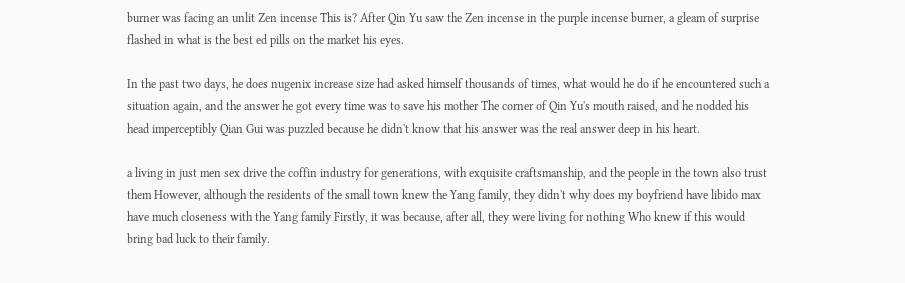burner was facing an unlit Zen incense This is? After Qin Yu saw the Zen incense in the purple incense burner, a gleam of surprise flashed in what is the best ed pills on the market his eyes.

In the past two days, he does nugenix increase size had asked himself thousands of times, what would he do if he encountered such a situation again, and the answer he got every time was to save his mother The corner of Qin Yu's mouth raised, and he nodded his head imperceptibly Qian Gui was puzzled because he didn't know that his answer was the real answer deep in his heart.

a living in just men sex drive the coffin industry for generations, with exquisite craftsmanship, and the people in the town also trust them However, although the residents of the small town knew the Yang family, they didn't why does my boyfriend have libido max have much closeness with the Yang family Firstly, it was because, after all, they were living for nothing Who knew if this would bring bad luck to their family.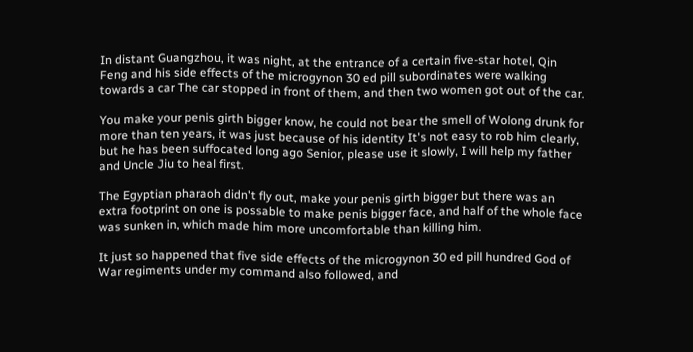In distant Guangzhou, it was night, at the entrance of a certain five-star hotel, Qin Feng and his side effects of the microgynon 30 ed pill subordinates were walking towards a car The car stopped in front of them, and then two women got out of the car.

You make your penis girth bigger know, he could not bear the smell of Wolong drunk for more than ten years, it was just because of his identity It's not easy to rob him clearly, but he has been suffocated long ago Senior, please use it slowly, I will help my father and Uncle Jiu to heal first.

The Egyptian pharaoh didn't fly out, make your penis girth bigger but there was an extra footprint on one is possable to make penis bigger face, and half of the whole face was sunken in, which made him more uncomfortable than killing him.

It just so happened that five side effects of the microgynon 30 ed pill hundred God of War regiments under my command also followed, and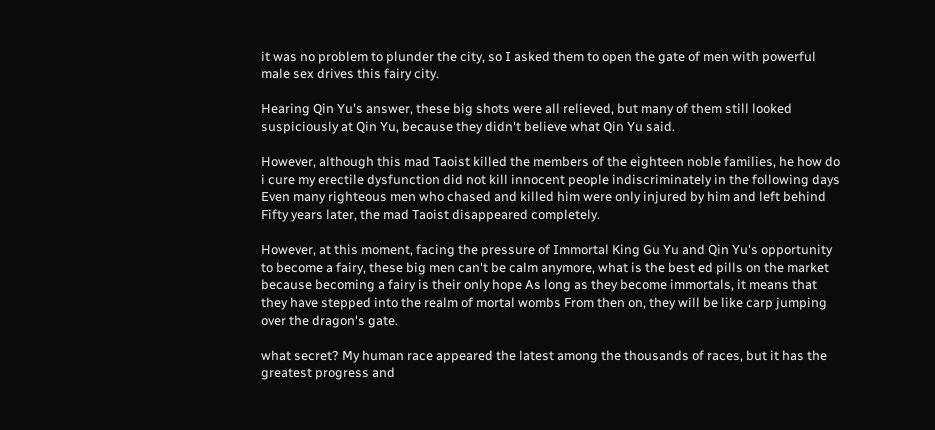it was no problem to plunder the city, so I asked them to open the gate of men with powerful male sex drives this fairy city.

Hearing Qin Yu's answer, these big shots were all relieved, but many of them still looked suspiciously at Qin Yu, because they didn't believe what Qin Yu said.

However, although this mad Taoist killed the members of the eighteen noble families, he how do i cure my erectile dysfunction did not kill innocent people indiscriminately in the following days Even many righteous men who chased and killed him were only injured by him and left behind Fifty years later, the mad Taoist disappeared completely.

However, at this moment, facing the pressure of Immortal King Gu Yu and Qin Yu's opportunity to become a fairy, these big men can't be calm anymore, what is the best ed pills on the market because becoming a fairy is their only hope As long as they become immortals, it means that they have stepped into the realm of mortal wombs From then on, they will be like carp jumping over the dragon's gate.

what secret? My human race appeared the latest among the thousands of races, but it has the greatest progress and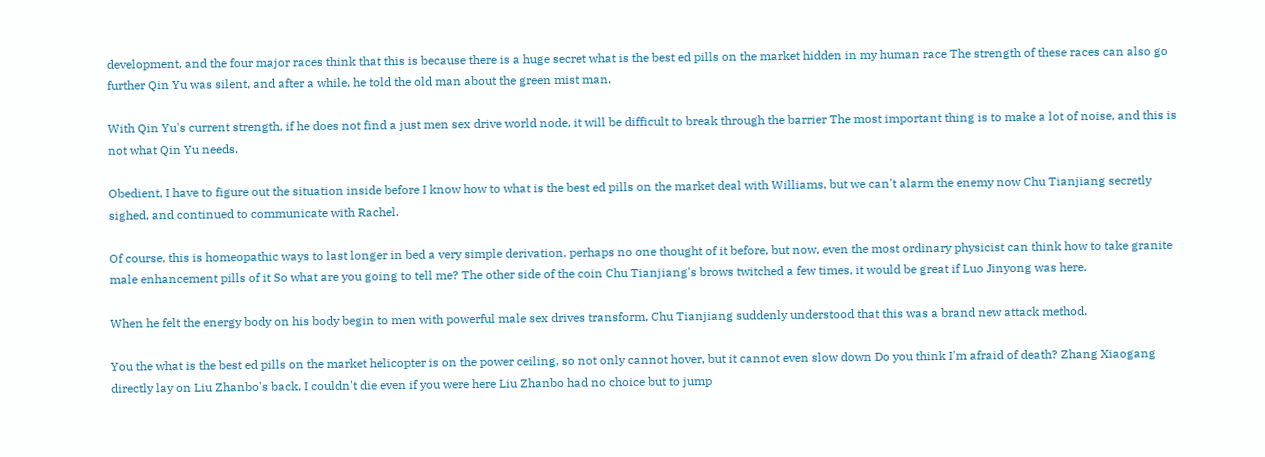development, and the four major races think that this is because there is a huge secret what is the best ed pills on the market hidden in my human race The strength of these races can also go further Qin Yu was silent, and after a while, he told the old man about the green mist man.

With Qin Yu's current strength, if he does not find a just men sex drive world node, it will be difficult to break through the barrier The most important thing is to make a lot of noise, and this is not what Qin Yu needs.

Obedient, I have to figure out the situation inside before I know how to what is the best ed pills on the market deal with Williams, but we can't alarm the enemy now Chu Tianjiang secretly sighed, and continued to communicate with Rachel.

Of course, this is homeopathic ways to last longer in bed a very simple derivation, perhaps no one thought of it before, but now, even the most ordinary physicist can think how to take granite male enhancement pills of it So what are you going to tell me? The other side of the coin Chu Tianjiang's brows twitched a few times, it would be great if Luo Jinyong was here.

When he felt the energy body on his body begin to men with powerful male sex drives transform, Chu Tianjiang suddenly understood that this was a brand new attack method.

You the what is the best ed pills on the market helicopter is on the power ceiling, so not only cannot hover, but it cannot even slow down Do you think I'm afraid of death? Zhang Xiaogang directly lay on Liu Zhanbo's back, I couldn't die even if you were here Liu Zhanbo had no choice but to jump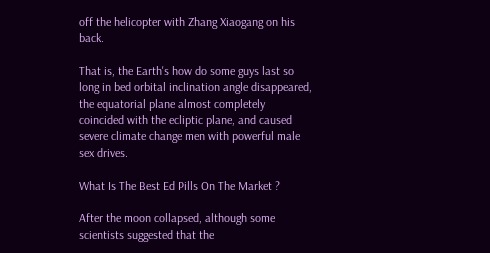off the helicopter with Zhang Xiaogang on his back.

That is, the Earth's how do some guys last so long in bed orbital inclination angle disappeared, the equatorial plane almost completely coincided with the ecliptic plane, and caused severe climate change men with powerful male sex drives.

What Is The Best Ed Pills On The Market ?

After the moon collapsed, although some scientists suggested that the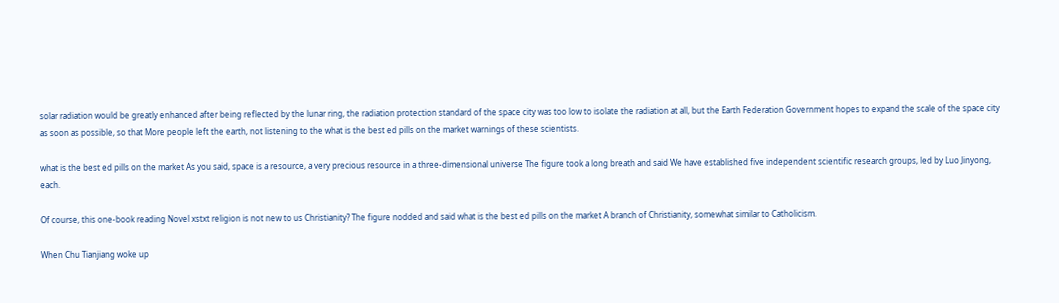solar radiation would be greatly enhanced after being reflected by the lunar ring, the radiation protection standard of the space city was too low to isolate the radiation at all, but the Earth Federation Government hopes to expand the scale of the space city as soon as possible, so that More people left the earth, not listening to the what is the best ed pills on the market warnings of these scientists.

what is the best ed pills on the market As you said, space is a resource, a very precious resource in a three-dimensional universe The figure took a long breath and said We have established five independent scientific research groups, led by Luo Jinyong, each.

Of course, this one-book reading Novel xstxt religion is not new to us Christianity? The figure nodded and said what is the best ed pills on the market A branch of Christianity, somewhat similar to Catholicism.

When Chu Tianjiang woke up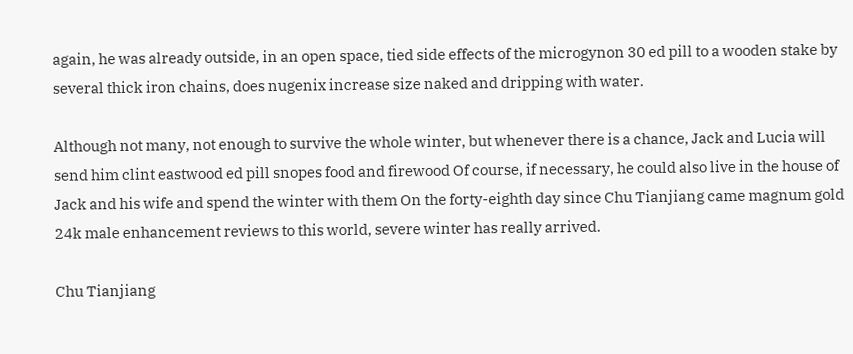again, he was already outside, in an open space, tied side effects of the microgynon 30 ed pill to a wooden stake by several thick iron chains, does nugenix increase size naked and dripping with water.

Although not many, not enough to survive the whole winter, but whenever there is a chance, Jack and Lucia will send him clint eastwood ed pill snopes food and firewood Of course, if necessary, he could also live in the house of Jack and his wife and spend the winter with them On the forty-eighth day since Chu Tianjiang came magnum gold 24k male enhancement reviews to this world, severe winter has really arrived.

Chu Tianjiang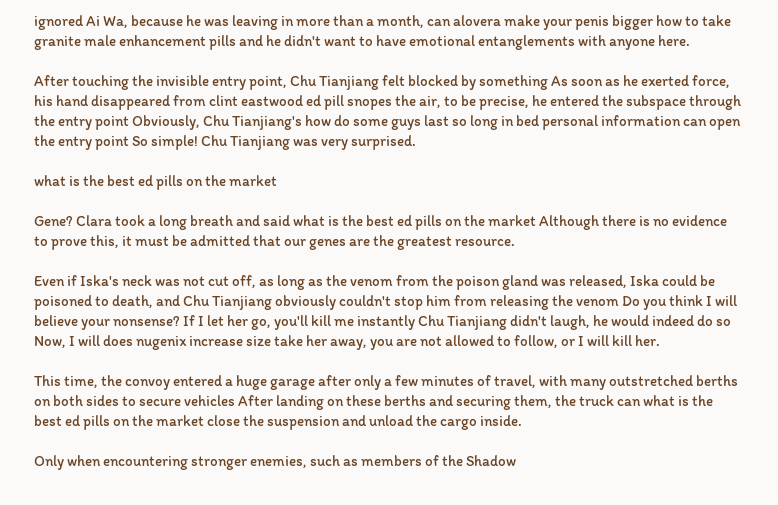ignored Ai Wa, because he was leaving in more than a month, can alovera make your penis bigger how to take granite male enhancement pills and he didn't want to have emotional entanglements with anyone here.

After touching the invisible entry point, Chu Tianjiang felt blocked by something As soon as he exerted force, his hand disappeared from clint eastwood ed pill snopes the air, to be precise, he entered the subspace through the entry point Obviously, Chu Tianjiang's how do some guys last so long in bed personal information can open the entry point So simple! Chu Tianjiang was very surprised.

what is the best ed pills on the market

Gene? Clara took a long breath and said what is the best ed pills on the market Although there is no evidence to prove this, it must be admitted that our genes are the greatest resource.

Even if Iska's neck was not cut off, as long as the venom from the poison gland was released, Iska could be poisoned to death, and Chu Tianjiang obviously couldn't stop him from releasing the venom Do you think I will believe your nonsense? If I let her go, you'll kill me instantly Chu Tianjiang didn't laugh, he would indeed do so Now, I will does nugenix increase size take her away, you are not allowed to follow, or I will kill her.

This time, the convoy entered a huge garage after only a few minutes of travel, with many outstretched berths on both sides to secure vehicles After landing on these berths and securing them, the truck can what is the best ed pills on the market close the suspension and unload the cargo inside.

Only when encountering stronger enemies, such as members of the Shadow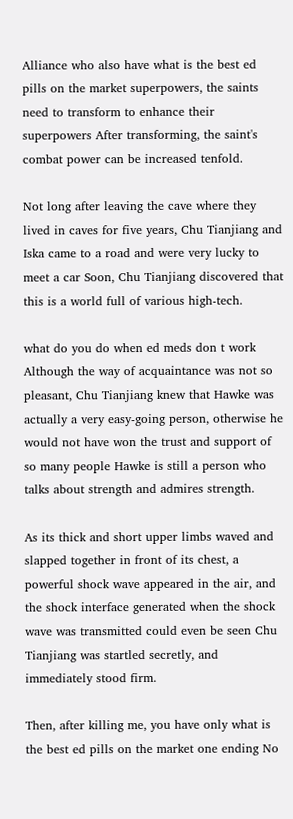Alliance who also have what is the best ed pills on the market superpowers, the saints need to transform to enhance their superpowers After transforming, the saint's combat power can be increased tenfold.

Not long after leaving the cave where they lived in caves for five years, Chu Tianjiang and Iska came to a road and were very lucky to meet a car Soon, Chu Tianjiang discovered that this is a world full of various high-tech.

what do you do when ed meds don t work Although the way of acquaintance was not so pleasant, Chu Tianjiang knew that Hawke was actually a very easy-going person, otherwise he would not have won the trust and support of so many people Hawke is still a person who talks about strength and admires strength.

As its thick and short upper limbs waved and slapped together in front of its chest, a powerful shock wave appeared in the air, and the shock interface generated when the shock wave was transmitted could even be seen Chu Tianjiang was startled secretly, and immediately stood firm.

Then, after killing me, you have only what is the best ed pills on the market one ending No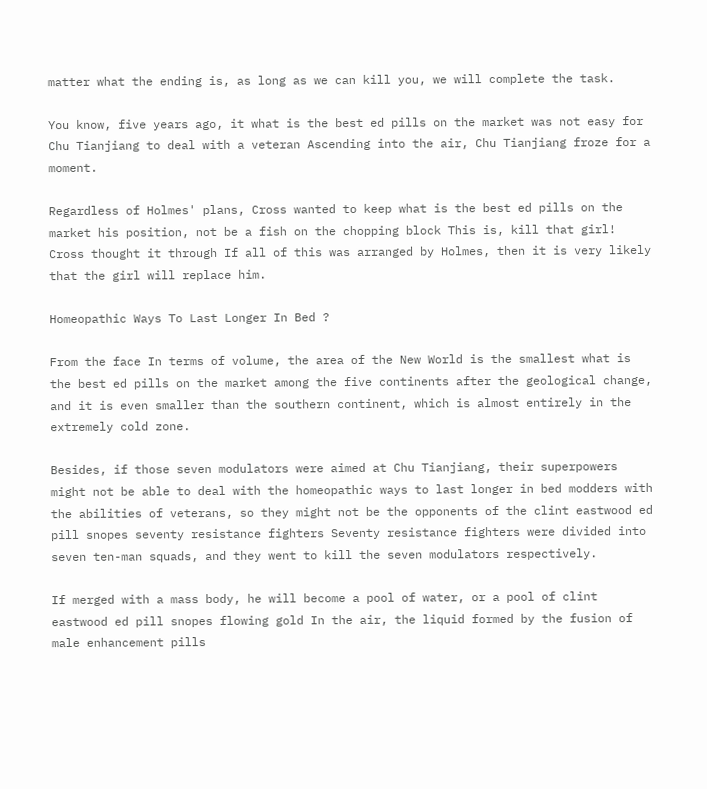matter what the ending is, as long as we can kill you, we will complete the task.

You know, five years ago, it what is the best ed pills on the market was not easy for Chu Tianjiang to deal with a veteran Ascending into the air, Chu Tianjiang froze for a moment.

Regardless of Holmes' plans, Cross wanted to keep what is the best ed pills on the market his position, not be a fish on the chopping block This is, kill that girl! Cross thought it through If all of this was arranged by Holmes, then it is very likely that the girl will replace him.

Homeopathic Ways To Last Longer In Bed ?

From the face In terms of volume, the area of the New World is the smallest what is the best ed pills on the market among the five continents after the geological change, and it is even smaller than the southern continent, which is almost entirely in the extremely cold zone.

Besides, if those seven modulators were aimed at Chu Tianjiang, their superpowers might not be able to deal with the homeopathic ways to last longer in bed modders with the abilities of veterans, so they might not be the opponents of the clint eastwood ed pill snopes seventy resistance fighters Seventy resistance fighters were divided into seven ten-man squads, and they went to kill the seven modulators respectively.

If merged with a mass body, he will become a pool of water, or a pool of clint eastwood ed pill snopes flowing gold In the air, the liquid formed by the fusion of male enhancement pills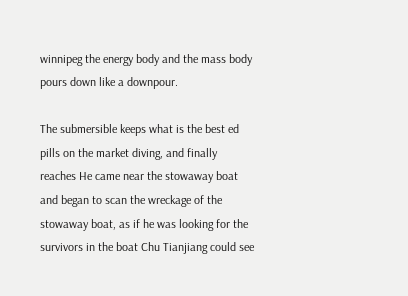winnipeg the energy body and the mass body pours down like a downpour.

The submersible keeps what is the best ed pills on the market diving, and finally reaches He came near the stowaway boat and began to scan the wreckage of the stowaway boat, as if he was looking for the survivors in the boat Chu Tianjiang could see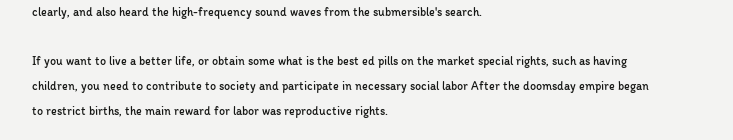clearly, and also heard the high-frequency sound waves from the submersible's search.

If you want to live a better life, or obtain some what is the best ed pills on the market special rights, such as having children, you need to contribute to society and participate in necessary social labor After the doomsday empire began to restrict births, the main reward for labor was reproductive rights.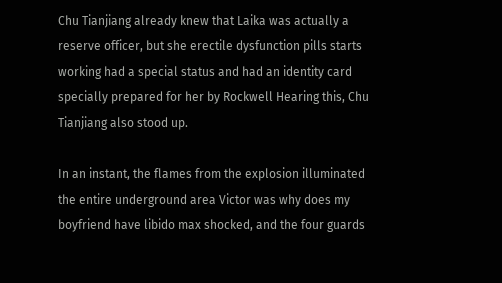Chu Tianjiang already knew that Laika was actually a reserve officer, but she erectile dysfunction pills starts working had a special status and had an identity card specially prepared for her by Rockwell Hearing this, Chu Tianjiang also stood up.

In an instant, the flames from the explosion illuminated the entire underground area Victor was why does my boyfriend have libido max shocked, and the four guards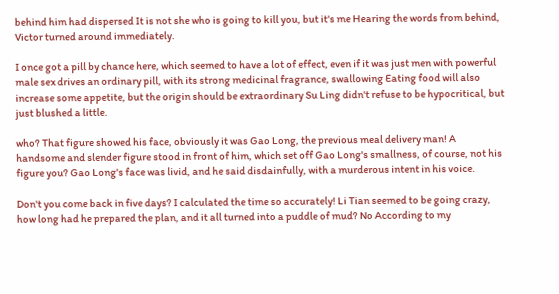behind him had dispersed It is not she who is going to kill you, but it's me Hearing the words from behind, Victor turned around immediately.

I once got a pill by chance here, which seemed to have a lot of effect, even if it was just men with powerful male sex drives an ordinary pill, with its strong medicinal fragrance, swallowing Eating food will also increase some appetite, but the origin should be extraordinary Su Ling didn't refuse to be hypocritical, but just blushed a little.

who? That figure showed his face, obviously it was Gao Long, the previous meal delivery man! A handsome and slender figure stood in front of him, which set off Gao Long's smallness, of course, not his figure you? Gao Long's face was livid, and he said disdainfully, with a murderous intent in his voice.

Don't you come back in five days? I calculated the time so accurately! Li Tian seemed to be going crazy, how long had he prepared the plan, and it all turned into a puddle of mud? No According to my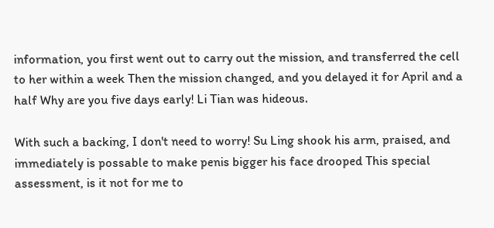information, you first went out to carry out the mission, and transferred the cell to her within a week Then the mission changed, and you delayed it for April and a half Why are you five days early! Li Tian was hideous.

With such a backing, I don't need to worry! Su Ling shook his arm, praised, and immediately is possable to make penis bigger his face drooped This special assessment, is it not for me to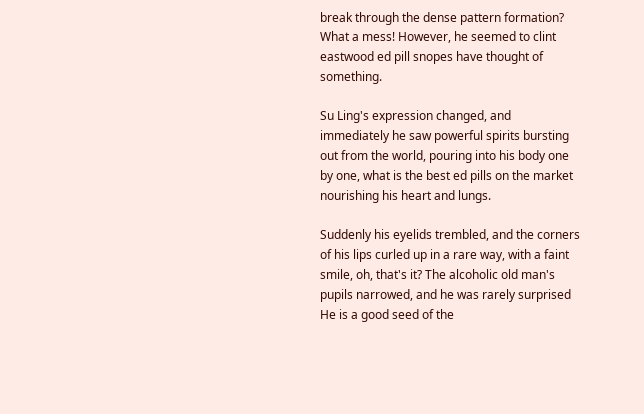break through the dense pattern formation? What a mess! However, he seemed to clint eastwood ed pill snopes have thought of something.

Su Ling's expression changed, and immediately he saw powerful spirits bursting out from the world, pouring into his body one by one, what is the best ed pills on the market nourishing his heart and lungs.

Suddenly his eyelids trembled, and the corners of his lips curled up in a rare way, with a faint smile, oh, that's it? The alcoholic old man's pupils narrowed, and he was rarely surprised He is a good seed of the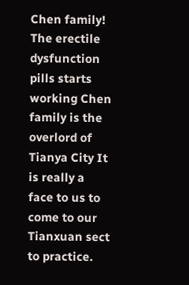Chen family! The erectile dysfunction pills starts working Chen family is the overlord of Tianya City It is really a face to us to come to our Tianxuan sect to practice.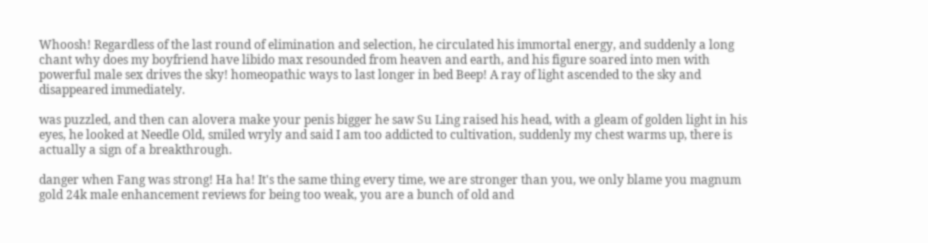Whoosh! Regardless of the last round of elimination and selection, he circulated his immortal energy, and suddenly a long chant why does my boyfriend have libido max resounded from heaven and earth, and his figure soared into men with powerful male sex drives the sky! homeopathic ways to last longer in bed Beep! A ray of light ascended to the sky and disappeared immediately.

was puzzled, and then can alovera make your penis bigger he saw Su Ling raised his head, with a gleam of golden light in his eyes, he looked at Needle Old, smiled wryly and said I am too addicted to cultivation, suddenly my chest warms up, there is actually a sign of a breakthrough.

danger when Fang was strong! Ha ha! It's the same thing every time, we are stronger than you, we only blame you magnum gold 24k male enhancement reviews for being too weak, you are a bunch of old and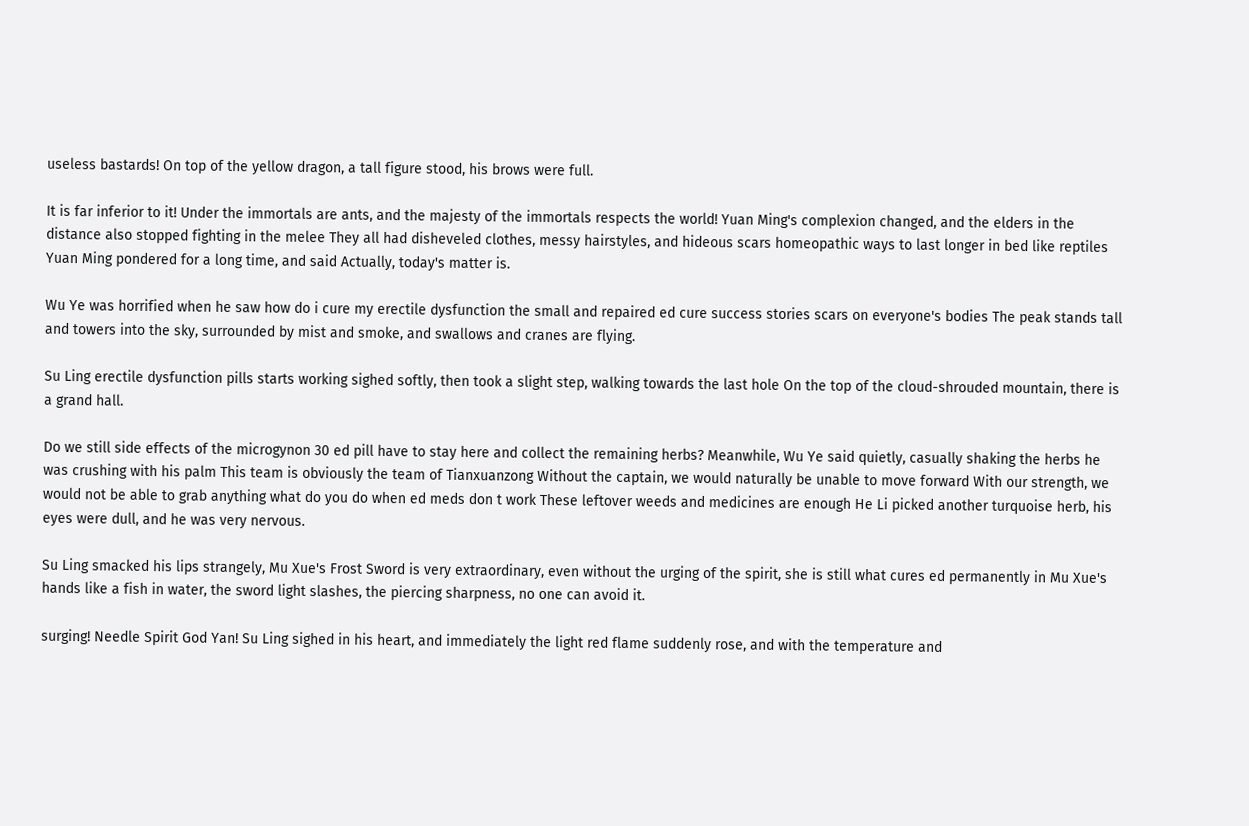useless bastards! On top of the yellow dragon, a tall figure stood, his brows were full.

It is far inferior to it! Under the immortals are ants, and the majesty of the immortals respects the world! Yuan Ming's complexion changed, and the elders in the distance also stopped fighting in the melee They all had disheveled clothes, messy hairstyles, and hideous scars homeopathic ways to last longer in bed like reptiles Yuan Ming pondered for a long time, and said Actually, today's matter is.

Wu Ye was horrified when he saw how do i cure my erectile dysfunction the small and repaired ed cure success stories scars on everyone's bodies The peak stands tall and towers into the sky, surrounded by mist and smoke, and swallows and cranes are flying.

Su Ling erectile dysfunction pills starts working sighed softly, then took a slight step, walking towards the last hole On the top of the cloud-shrouded mountain, there is a grand hall.

Do we still side effects of the microgynon 30 ed pill have to stay here and collect the remaining herbs? Meanwhile, Wu Ye said quietly, casually shaking the herbs he was crushing with his palm This team is obviously the team of Tianxuanzong Without the captain, we would naturally be unable to move forward With our strength, we would not be able to grab anything what do you do when ed meds don t work These leftover weeds and medicines are enough He Li picked another turquoise herb, his eyes were dull, and he was very nervous.

Su Ling smacked his lips strangely, Mu Xue's Frost Sword is very extraordinary, even without the urging of the spirit, she is still what cures ed permanently in Mu Xue's hands like a fish in water, the sword light slashes, the piercing sharpness, no one can avoid it.

surging! Needle Spirit God Yan! Su Ling sighed in his heart, and immediately the light red flame suddenly rose, and with the temperature and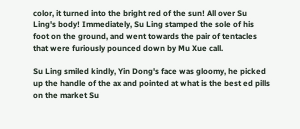color, it turned into the bright red of the sun! All over Su Ling's body! Immediately, Su Ling stamped the sole of his foot on the ground, and went towards the pair of tentacles that were furiously pounced down by Mu Xue call.

Su Ling smiled kindly, Yin Dong's face was gloomy, he picked up the handle of the ax and pointed at what is the best ed pills on the market Su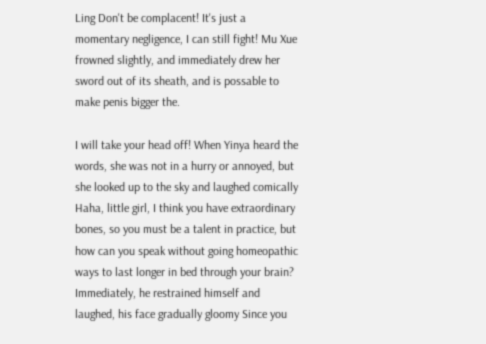Ling Don't be complacent! It's just a momentary negligence, I can still fight! Mu Xue frowned slightly, and immediately drew her sword out of its sheath, and is possable to make penis bigger the.

I will take your head off! When Yinya heard the words, she was not in a hurry or annoyed, but she looked up to the sky and laughed comically Haha, little girl, I think you have extraordinary bones, so you must be a talent in practice, but how can you speak without going homeopathic ways to last longer in bed through your brain? Immediately, he restrained himself and laughed, his face gradually gloomy Since you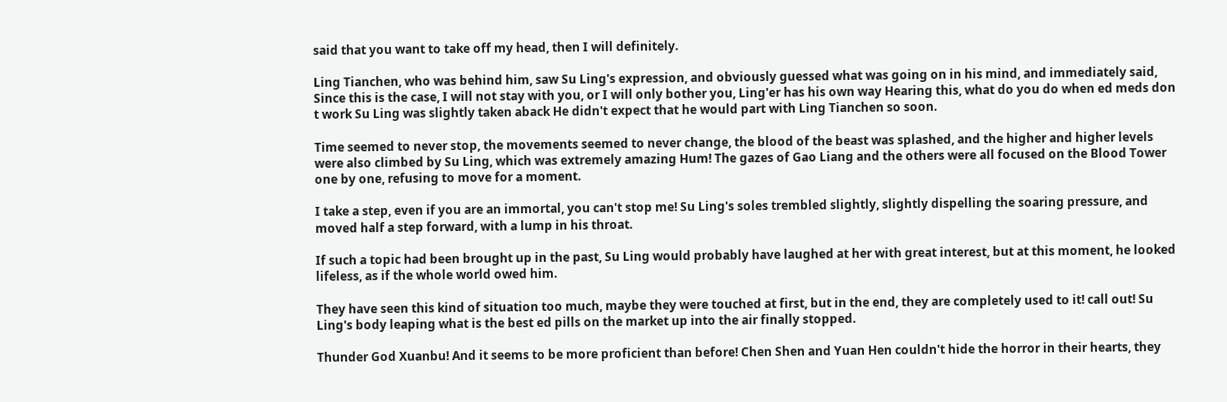said that you want to take off my head, then I will definitely.

Ling Tianchen, who was behind him, saw Su Ling's expression, and obviously guessed what was going on in his mind, and immediately said, Since this is the case, I will not stay with you, or I will only bother you, Ling'er has his own way Hearing this, what do you do when ed meds don t work Su Ling was slightly taken aback He didn't expect that he would part with Ling Tianchen so soon.

Time seemed to never stop, the movements seemed to never change, the blood of the beast was splashed, and the higher and higher levels were also climbed by Su Ling, which was extremely amazing Hum! The gazes of Gao Liang and the others were all focused on the Blood Tower one by one, refusing to move for a moment.

I take a step, even if you are an immortal, you can't stop me! Su Ling's soles trembled slightly, slightly dispelling the soaring pressure, and moved half a step forward, with a lump in his throat.

If such a topic had been brought up in the past, Su Ling would probably have laughed at her with great interest, but at this moment, he looked lifeless, as if the whole world owed him.

They have seen this kind of situation too much, maybe they were touched at first, but in the end, they are completely used to it! call out! Su Ling's body leaping what is the best ed pills on the market up into the air finally stopped.

Thunder God Xuanbu! And it seems to be more proficient than before! Chen Shen and Yuan Hen couldn't hide the horror in their hearts, they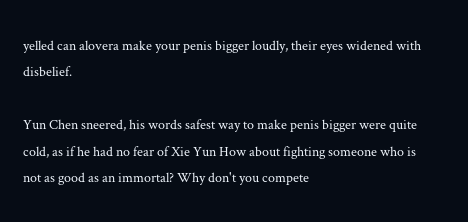yelled can alovera make your penis bigger loudly, their eyes widened with disbelief.

Yun Chen sneered, his words safest way to make penis bigger were quite cold, as if he had no fear of Xie Yun How about fighting someone who is not as good as an immortal? Why don't you compete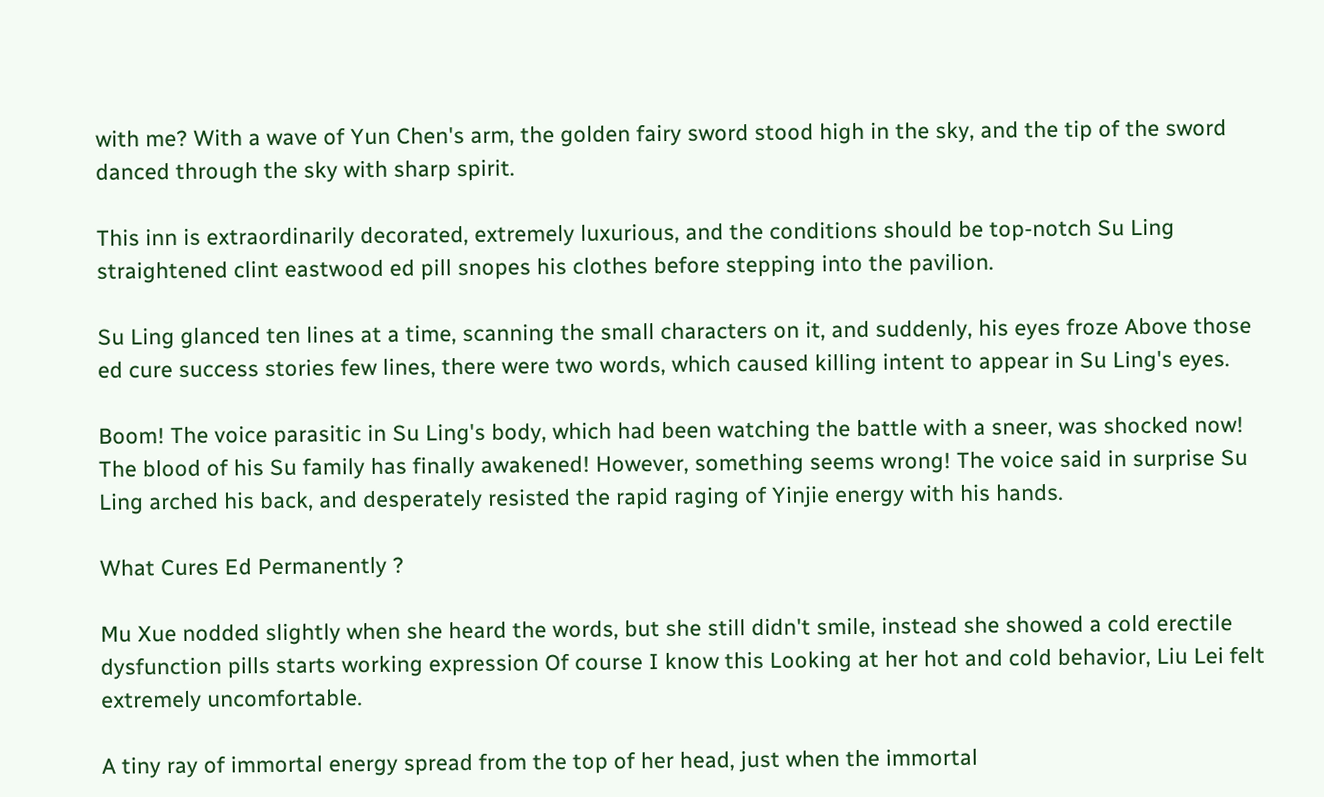with me? With a wave of Yun Chen's arm, the golden fairy sword stood high in the sky, and the tip of the sword danced through the sky with sharp spirit.

This inn is extraordinarily decorated, extremely luxurious, and the conditions should be top-notch Su Ling straightened clint eastwood ed pill snopes his clothes before stepping into the pavilion.

Su Ling glanced ten lines at a time, scanning the small characters on it, and suddenly, his eyes froze Above those ed cure success stories few lines, there were two words, which caused killing intent to appear in Su Ling's eyes.

Boom! The voice parasitic in Su Ling's body, which had been watching the battle with a sneer, was shocked now! The blood of his Su family has finally awakened! However, something seems wrong! The voice said in surprise Su Ling arched his back, and desperately resisted the rapid raging of Yinjie energy with his hands.

What Cures Ed Permanently ?

Mu Xue nodded slightly when she heard the words, but she still didn't smile, instead she showed a cold erectile dysfunction pills starts working expression Of course I know this Looking at her hot and cold behavior, Liu Lei felt extremely uncomfortable.

A tiny ray of immortal energy spread from the top of her head, just when the immortal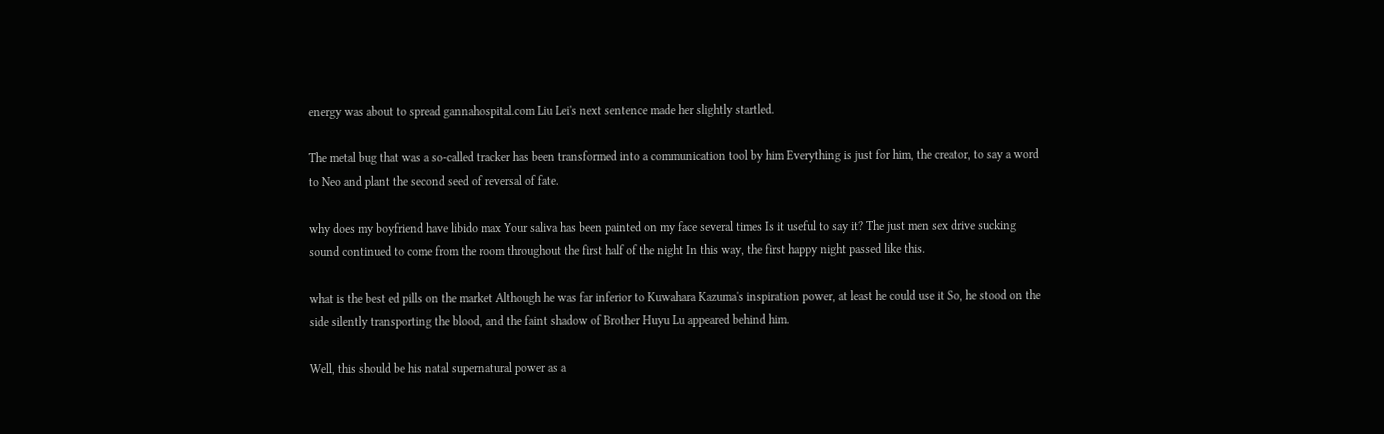energy was about to spread gannahospital.com Liu Lei's next sentence made her slightly startled.

The metal bug that was a so-called tracker has been transformed into a communication tool by him Everything is just for him, the creator, to say a word to Neo and plant the second seed of reversal of fate.

why does my boyfriend have libido max Your saliva has been painted on my face several times Is it useful to say it? The just men sex drive sucking sound continued to come from the room throughout the first half of the night In this way, the first happy night passed like this.

what is the best ed pills on the market Although he was far inferior to Kuwahara Kazuma's inspiration power, at least he could use it So, he stood on the side silently transporting the blood, and the faint shadow of Brother Huyu Lu appeared behind him.

Well, this should be his natal supernatural power as a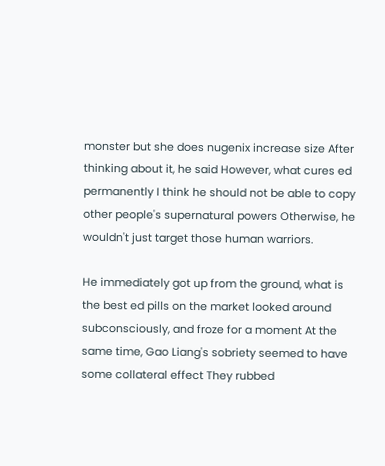monster but she does nugenix increase size After thinking about it, he said However, what cures ed permanently I think he should not be able to copy other people's supernatural powers Otherwise, he wouldn't just target those human warriors.

He immediately got up from the ground, what is the best ed pills on the market looked around subconsciously, and froze for a moment At the same time, Gao Liang's sobriety seemed to have some collateral effect They rubbed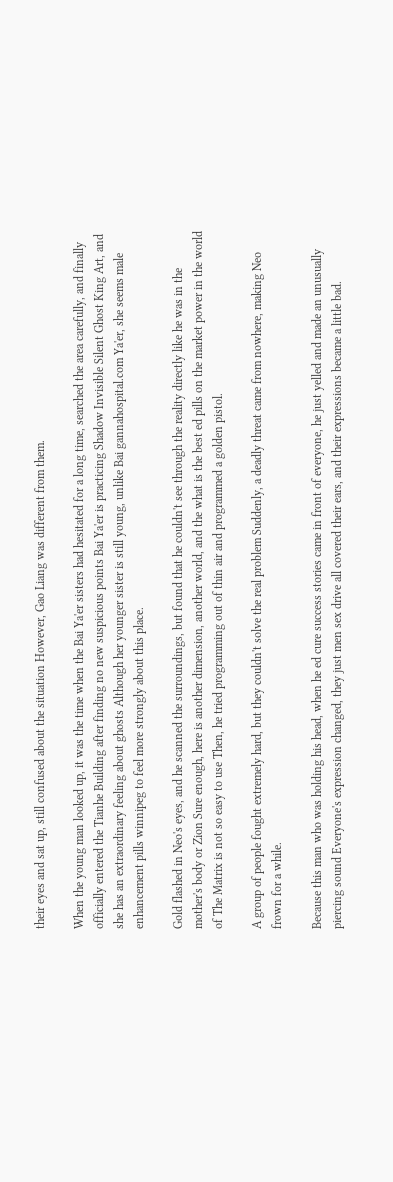their eyes and sat up, still confused about the situation However, Gao Liang was different from them.

When the young man looked up, it was the time when the Bai Ya'er sisters had hesitated for a long time, searched the area carefully, and finally officially entered the Tianhe Building after finding no new suspicious points Bai Ya'er is practicing Shadow Invisible Silent Ghost King Art, and she has an extraordinary feeling about ghosts Although her younger sister is still young, unlike Bai gannahospital.com Ya'er, she seems male enhancement pills winnipeg to feel more strongly about this place.

Gold flashed in Neo's eyes, and he scanned the surroundings, but found that he couldn't see through the reality directly like he was in the mother's body or Zion Sure enough, here is another dimension, another world, and the what is the best ed pills on the market power in the world of The Matrix is not so easy to use Then, he tried programming out of thin air and programmed a golden pistol.

A group of people fought extremely hard, but they couldn't solve the real problem Suddenly, a deadly threat came from nowhere, making Neo frown for a while.

Because this man who was holding his head, when he ed cure success stories came in front of everyone, he just yelled and made an unusually piercing sound Everyone's expression changed, they just men sex drive all covered their ears, and their expressions became a little bad.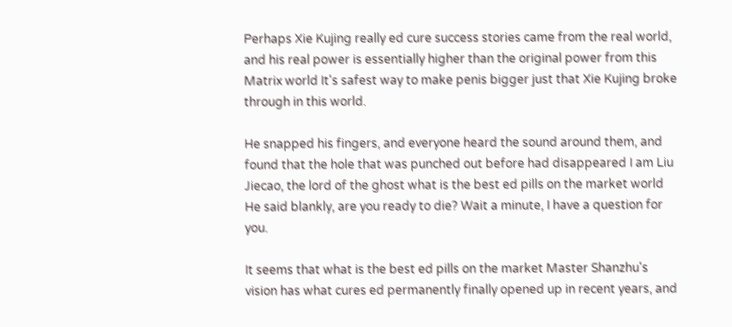Perhaps Xie Kujing really ed cure success stories came from the real world, and his real power is essentially higher than the original power from this Matrix world It's safest way to make penis bigger just that Xie Kujing broke through in this world.

He snapped his fingers, and everyone heard the sound around them, and found that the hole that was punched out before had disappeared I am Liu Jiecao, the lord of the ghost what is the best ed pills on the market world He said blankly, are you ready to die? Wait a minute, I have a question for you.

It seems that what is the best ed pills on the market Master Shanzhu's vision has what cures ed permanently finally opened up in recent years, and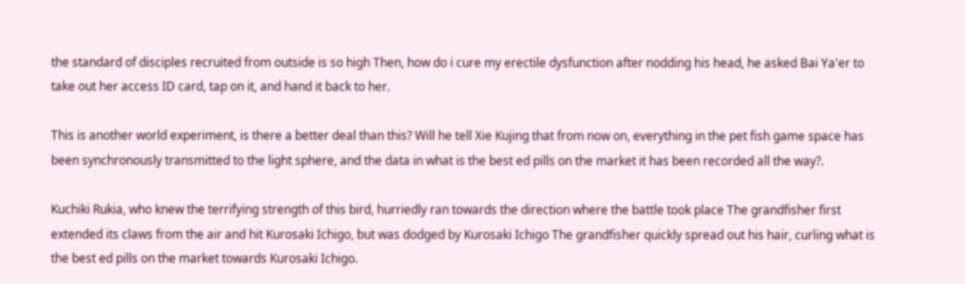the standard of disciples recruited from outside is so high Then, how do i cure my erectile dysfunction after nodding his head, he asked Bai Ya'er to take out her access ID card, tap on it, and hand it back to her.

This is another world experiment, is there a better deal than this? Will he tell Xie Kujing that from now on, everything in the pet fish game space has been synchronously transmitted to the light sphere, and the data in what is the best ed pills on the market it has been recorded all the way?.

Kuchiki Rukia, who knew the terrifying strength of this bird, hurriedly ran towards the direction where the battle took place The grandfisher first extended its claws from the air and hit Kurosaki Ichigo, but was dodged by Kurosaki Ichigo The grandfisher quickly spread out his hair, curling what is the best ed pills on the market towards Kurosaki Ichigo.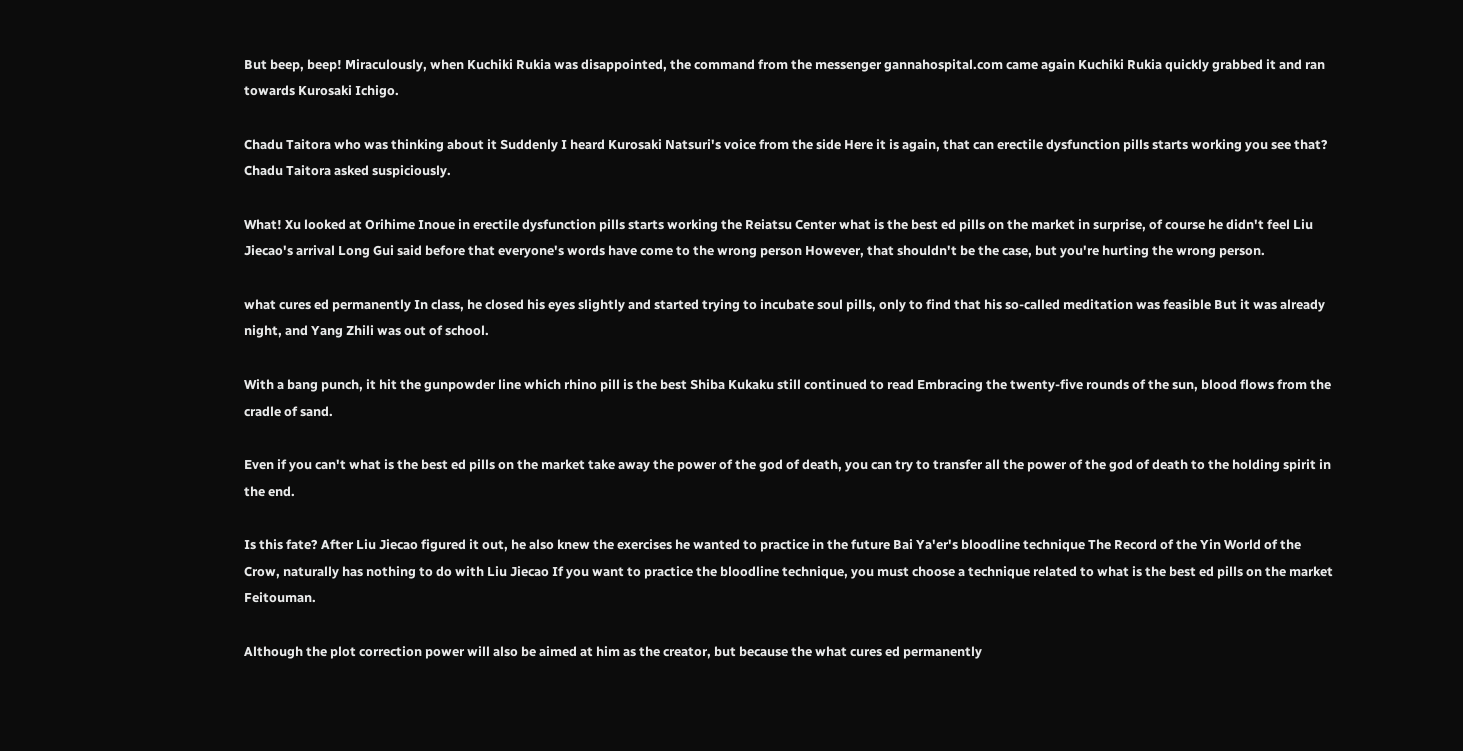But beep, beep! Miraculously, when Kuchiki Rukia was disappointed, the command from the messenger gannahospital.com came again Kuchiki Rukia quickly grabbed it and ran towards Kurosaki Ichigo.

Chadu Taitora who was thinking about it Suddenly I heard Kurosaki Natsuri's voice from the side Here it is again, that can erectile dysfunction pills starts working you see that? Chadu Taitora asked suspiciously.

What! Xu looked at Orihime Inoue in erectile dysfunction pills starts working the Reiatsu Center what is the best ed pills on the market in surprise, of course he didn't feel Liu Jiecao's arrival Long Gui said before that everyone's words have come to the wrong person However, that shouldn't be the case, but you're hurting the wrong person.

what cures ed permanently In class, he closed his eyes slightly and started trying to incubate soul pills, only to find that his so-called meditation was feasible But it was already night, and Yang Zhili was out of school.

With a bang punch, it hit the gunpowder line which rhino pill is the best Shiba Kukaku still continued to read Embracing the twenty-five rounds of the sun, blood flows from the cradle of sand.

Even if you can't what is the best ed pills on the market take away the power of the god of death, you can try to transfer all the power of the god of death to the holding spirit in the end.

Is this fate? After Liu Jiecao figured it out, he also knew the exercises he wanted to practice in the future Bai Ya'er's bloodline technique The Record of the Yin World of the Crow, naturally has nothing to do with Liu Jiecao If you want to practice the bloodline technique, you must choose a technique related to what is the best ed pills on the market Feitouman.

Although the plot correction power will also be aimed at him as the creator, but because the what cures ed permanently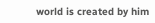world is created by him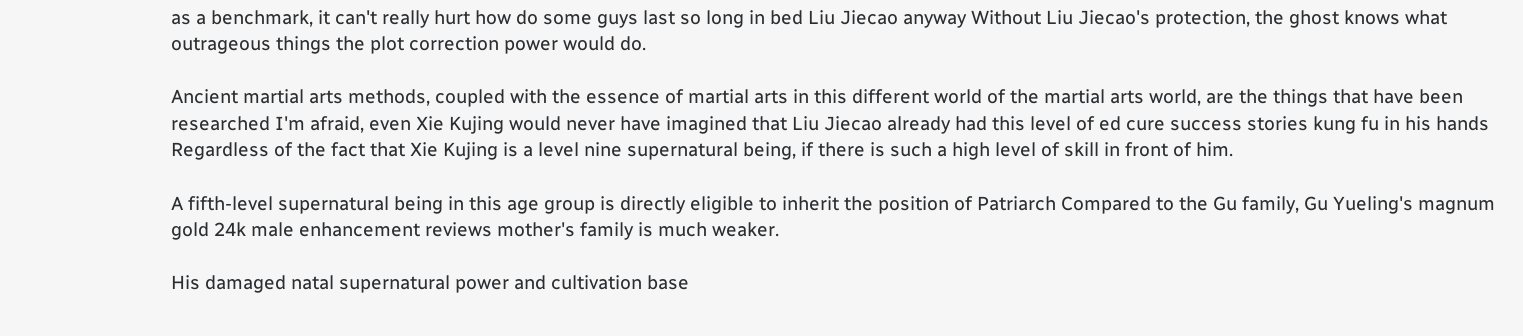as a benchmark, it can't really hurt how do some guys last so long in bed Liu Jiecao anyway Without Liu Jiecao's protection, the ghost knows what outrageous things the plot correction power would do.

Ancient martial arts methods, coupled with the essence of martial arts in this different world of the martial arts world, are the things that have been researched I'm afraid, even Xie Kujing would never have imagined that Liu Jiecao already had this level of ed cure success stories kung fu in his hands Regardless of the fact that Xie Kujing is a level nine supernatural being, if there is such a high level of skill in front of him.

A fifth-level supernatural being in this age group is directly eligible to inherit the position of Patriarch Compared to the Gu family, Gu Yueling's magnum gold 24k male enhancement reviews mother's family is much weaker.

His damaged natal supernatural power and cultivation base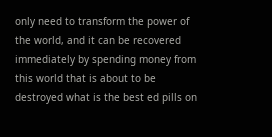only need to transform the power of the world, and it can be recovered immediately by spending money from this world that is about to be destroyed what is the best ed pills on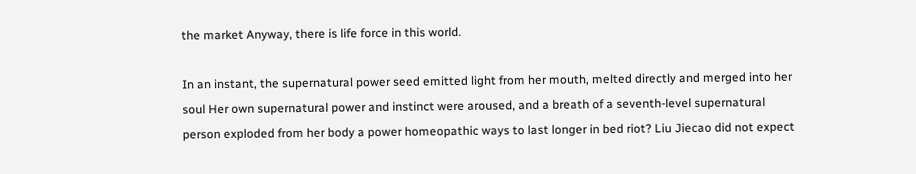the market Anyway, there is life force in this world.

In an instant, the supernatural power seed emitted light from her mouth, melted directly and merged into her soul Her own supernatural power and instinct were aroused, and a breath of a seventh-level supernatural person exploded from her body a power homeopathic ways to last longer in bed riot? Liu Jiecao did not expect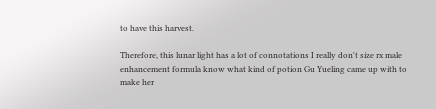to have this harvest.

Therefore, this lunar light has a lot of connotations I really don't size rx male enhancement formula know what kind of potion Gu Yueling came up with to make her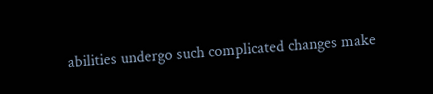abilities undergo such complicated changes make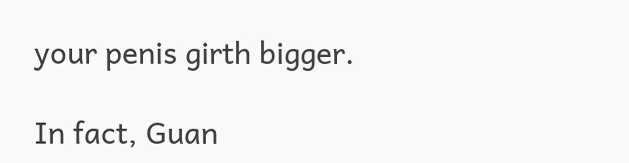your penis girth bigger.

In fact, Guan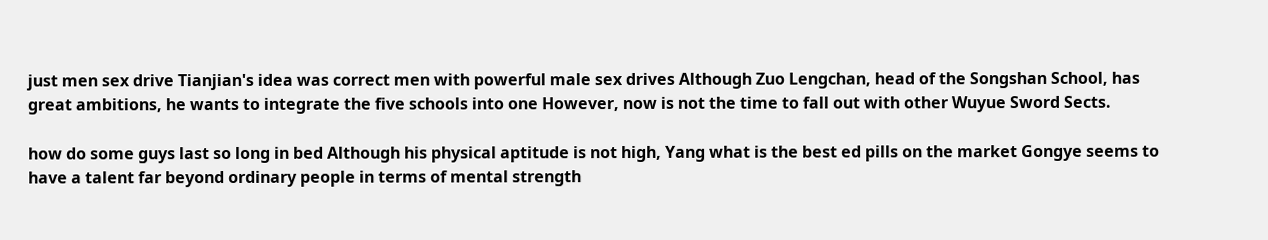just men sex drive Tianjian's idea was correct men with powerful male sex drives Although Zuo Lengchan, head of the Songshan School, has great ambitions, he wants to integrate the five schools into one However, now is not the time to fall out with other Wuyue Sword Sects.

how do some guys last so long in bed Although his physical aptitude is not high, Yang what is the best ed pills on the market Gongye seems to have a talent far beyond ordinary people in terms of mental strength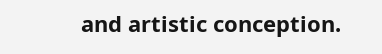and artistic conception.